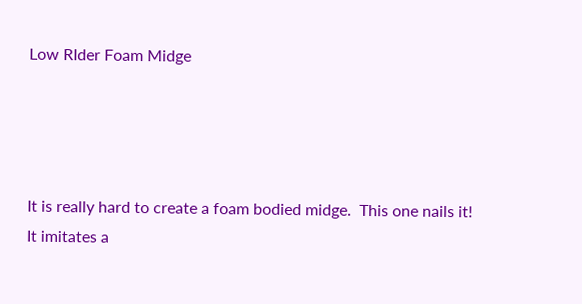Low RIder Foam Midge




It is really hard to create a foam bodied midge.  This one nails it!
It imitates a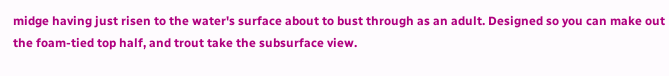midge having just risen to the water's surface about to bust through as an adult. Designed so you can make out the foam-tied top half, and trout take the subsurface view.